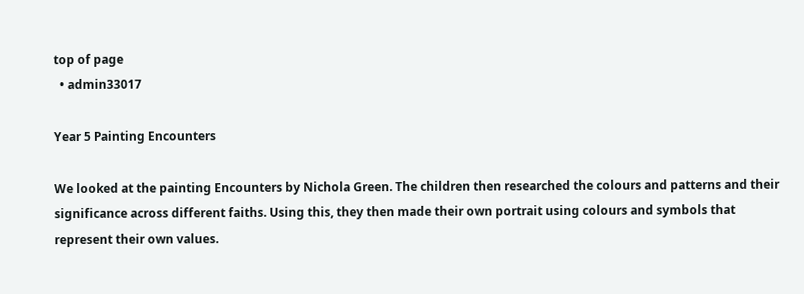top of page
  • admin33017

Year 5 Painting Encounters

We looked at the painting Encounters by Nichola Green. The children then researched the colours and patterns and their significance across different faiths. Using this, they then made their own portrait using colours and symbols that represent their own values.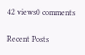42 views0 comments

Recent Posts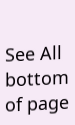See All
bottom of page